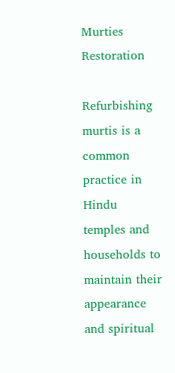Murties Restoration

Refurbishing murtis is a common practice in Hindu temples and households to maintain their appearance and spiritual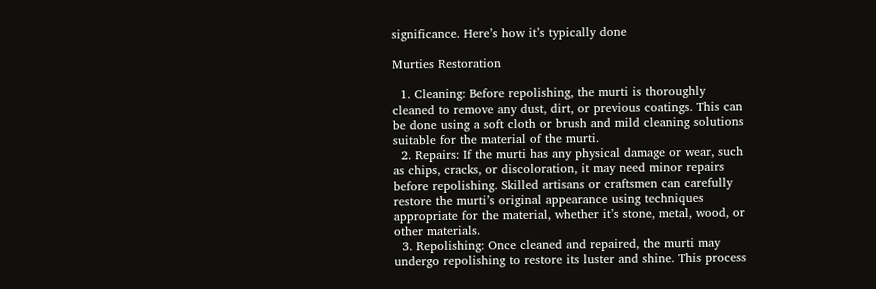significance. Here’s how it’s typically done

Murties Restoration

  1. Cleaning: Before repolishing, the murti is thoroughly cleaned to remove any dust, dirt, or previous coatings. This can be done using a soft cloth or brush and mild cleaning solutions suitable for the material of the murti.
  2. Repairs: If the murti has any physical damage or wear, such as chips, cracks, or discoloration, it may need minor repairs before repolishing. Skilled artisans or craftsmen can carefully restore the murti’s original appearance using techniques appropriate for the material, whether it’s stone, metal, wood, or other materials.
  3. Repolishing: Once cleaned and repaired, the murti may undergo repolishing to restore its luster and shine. This process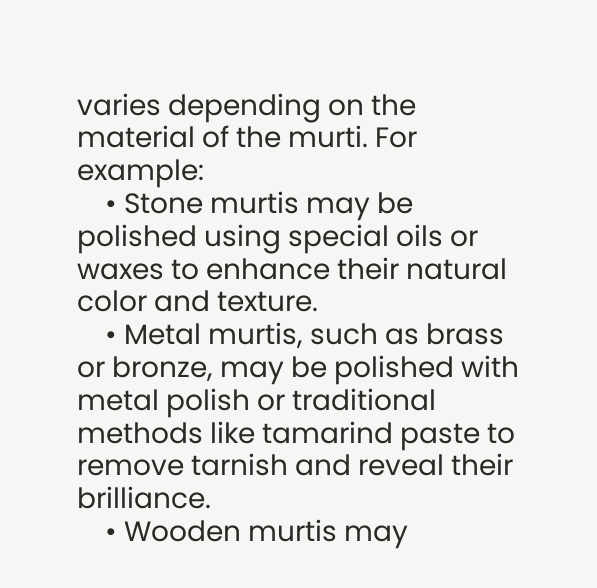varies depending on the material of the murti. For example:
    • Stone murtis may be polished using special oils or waxes to enhance their natural color and texture.
    • Metal murtis, such as brass or bronze, may be polished with metal polish or traditional methods like tamarind paste to remove tarnish and reveal their brilliance.
    • Wooden murtis may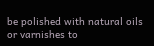be polished with natural oils or varnishes to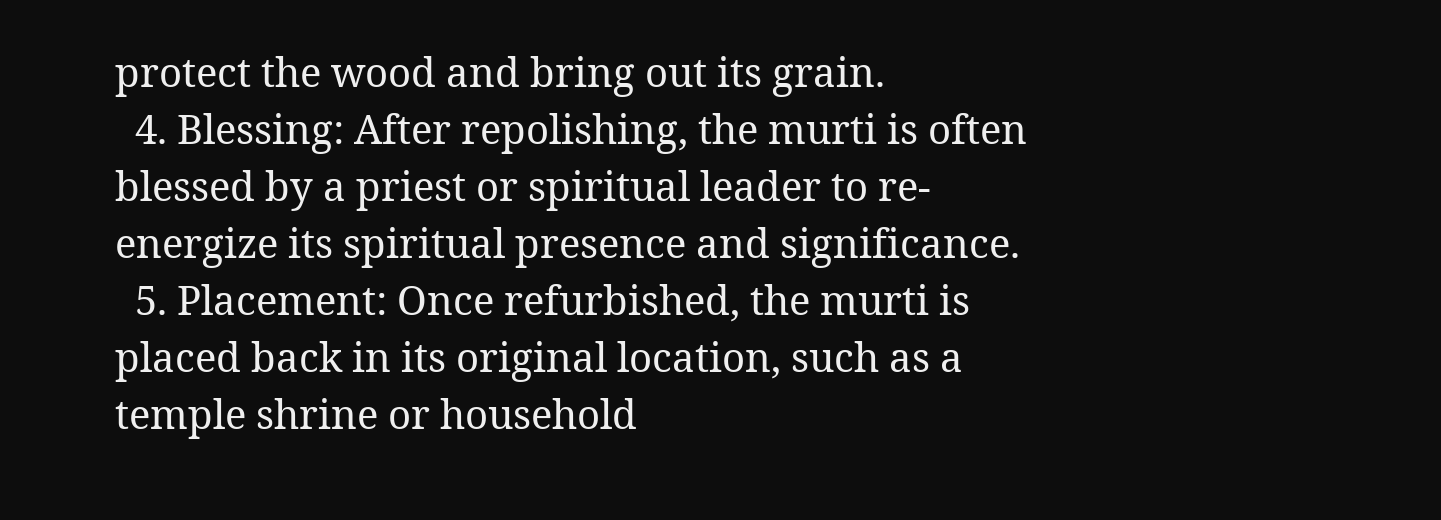protect the wood and bring out its grain.
  4. Blessing: After repolishing, the murti is often blessed by a priest or spiritual leader to re-energize its spiritual presence and significance.
  5. Placement: Once refurbished, the murti is placed back in its original location, such as a temple shrine or household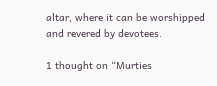altar, where it can be worshipped and revered by devotees.

1 thought on “Murties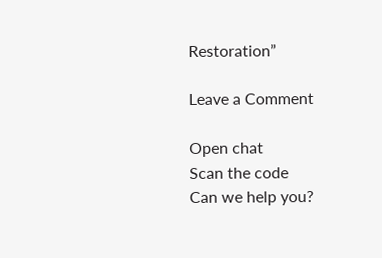Restoration”

Leave a Comment

Open chat
Scan the code
Can we help you?